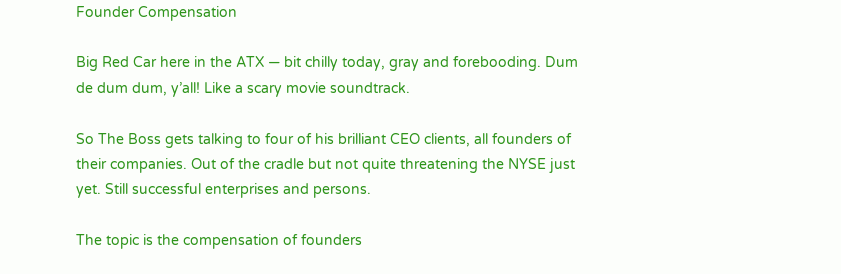Founder Compensation

Big Red Car here in the ATX — bit chilly today, gray and forebooding. Dum de dum dum, y’all! Like a scary movie soundtrack.

So The Boss gets talking to four of his brilliant CEO clients, all founders of their companies. Out of the cradle but not quite threatening the NYSE just yet. Still successful enterprises and persons.

The topic is the compensation of founders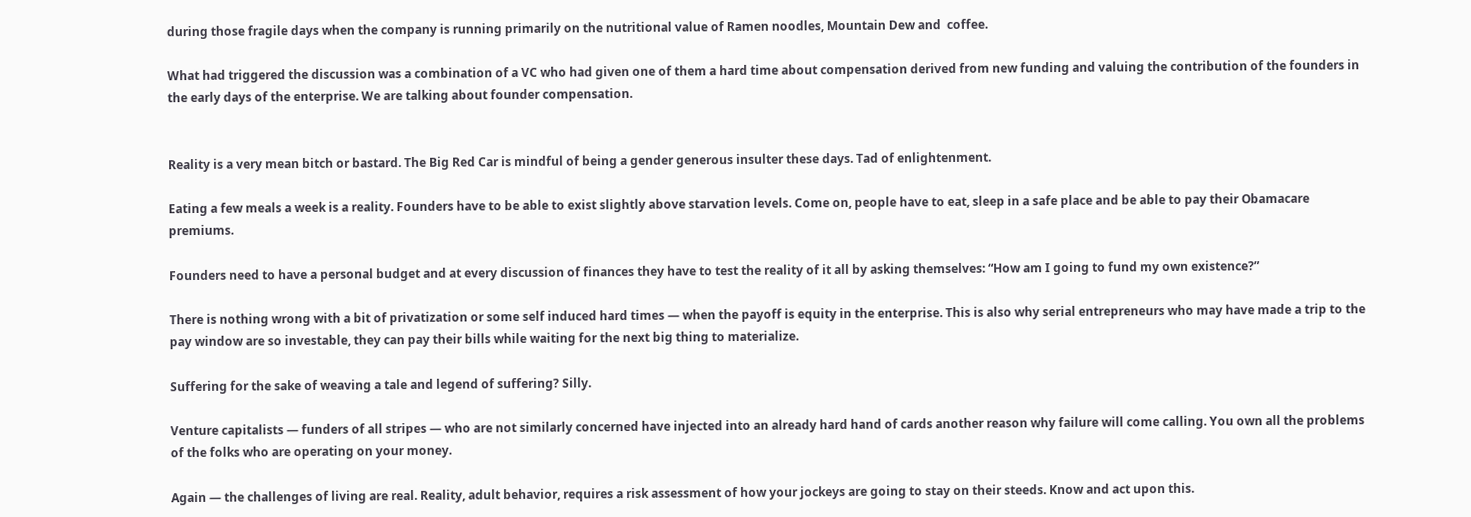during those fragile days when the company is running primarily on the nutritional value of Ramen noodles, Mountain Dew and  coffee.

What had triggered the discussion was a combination of a VC who had given one of them a hard time about compensation derived from new funding and valuing the contribution of the founders in the early days of the enterprise. We are talking about founder compensation.


Reality is a very mean bitch or bastard. The Big Red Car is mindful of being a gender generous insulter these days. Tad of enlightenment.

Eating a few meals a week is a reality. Founders have to be able to exist slightly above starvation levels. Come on, people have to eat, sleep in a safe place and be able to pay their Obamacare premiums.

Founders need to have a personal budget and at every discussion of finances they have to test the reality of it all by asking themselves: “How am I going to fund my own existence?”

There is nothing wrong with a bit of privatization or some self induced hard times — when the payoff is equity in the enterprise. This is also why serial entrepreneurs who may have made a trip to the pay window are so investable, they can pay their bills while waiting for the next big thing to materialize.

Suffering for the sake of weaving a tale and legend of suffering? Silly.

Venture capitalists — funders of all stripes — who are not similarly concerned have injected into an already hard hand of cards another reason why failure will come calling. You own all the problems of the folks who are operating on your money.

Again — the challenges of living are real. Reality, adult behavior, requires a risk assessment of how your jockeys are going to stay on their steeds. Know and act upon this.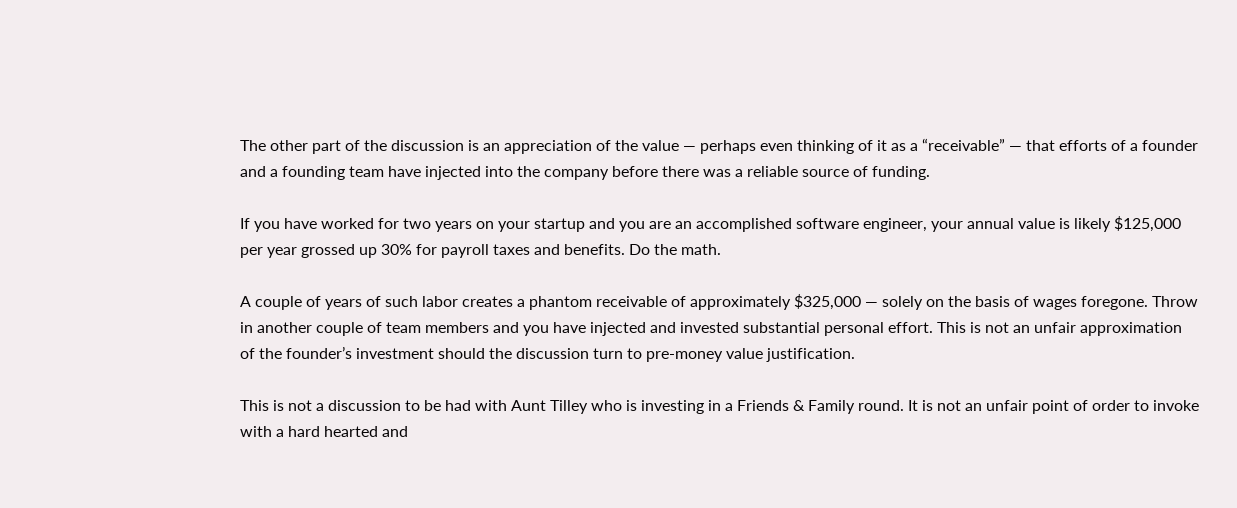The other part of the discussion is an appreciation of the value — perhaps even thinking of it as a “receivable” — that efforts of a founder and a founding team have injected into the company before there was a reliable source of funding.

If you have worked for two years on your startup and you are an accomplished software engineer, your annual value is likely $125,000 per year grossed up 30% for payroll taxes and benefits. Do the math.

A couple of years of such labor creates a phantom receivable of approximately $325,000 — solely on the basis of wages foregone. Throw in another couple of team members and you have injected and invested substantial personal effort. This is not an unfair approximation of the founder’s investment should the discussion turn to pre-money value justification.

This is not a discussion to be had with Aunt Tilley who is investing in a Friends & Family round. It is not an unfair point of order to invoke with a hard hearted and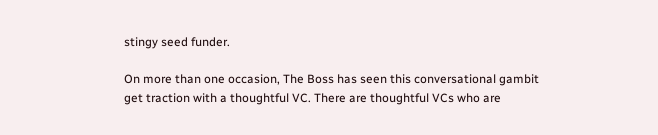stingy seed funder.

On more than one occasion, The Boss has seen this conversational gambit get traction with a thoughtful VC. There are thoughtful VCs who are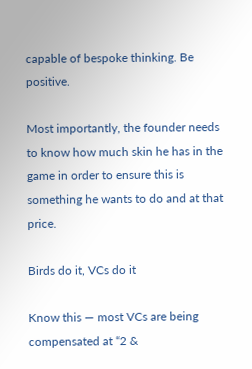capable of bespoke thinking. Be positive.

Most importantly, the founder needs to know how much skin he has in the game in order to ensure this is something he wants to do and at that price.

Birds do it, VCs do it

Know this — most VCs are being compensated at “2 &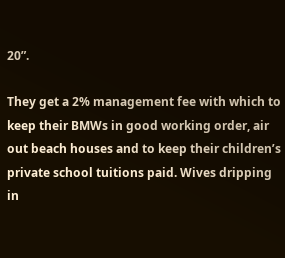20”.

They get a 2% management fee with which to keep their BMWs in good working order, air out beach houses and to keep their children’s private school tuitions paid. Wives dripping in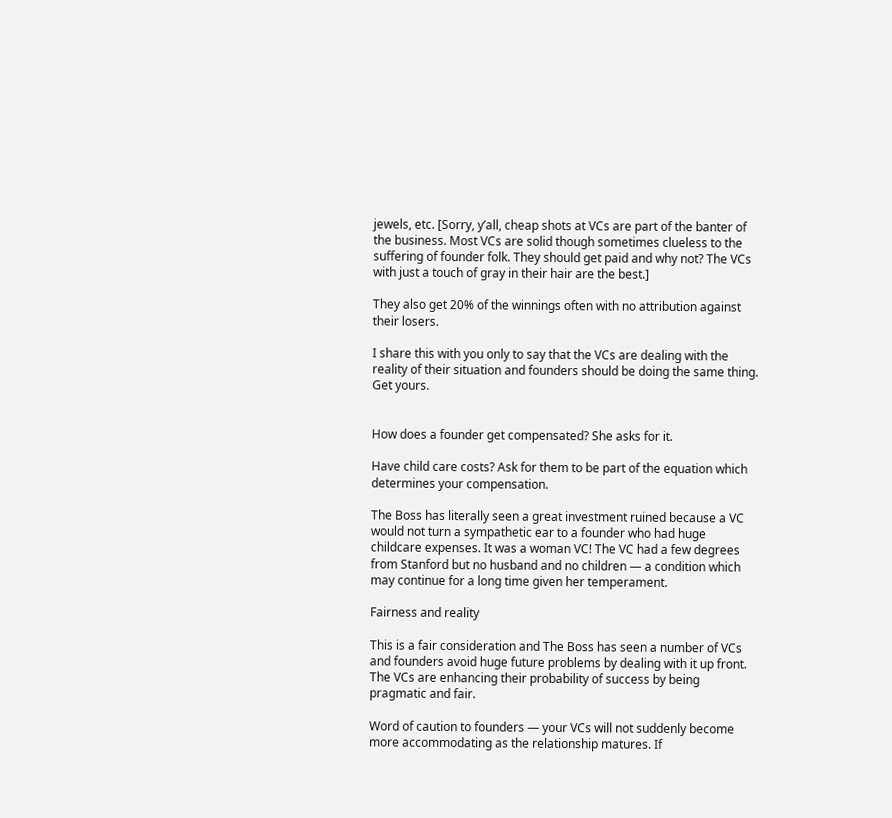jewels, etc. [Sorry, y’all, cheap shots at VCs are part of the banter of the business. Most VCs are solid though sometimes clueless to the suffering of founder folk. They should get paid and why not? The VCs with just a touch of gray in their hair are the best.]

They also get 20% of the winnings often with no attribution against their losers.

I share this with you only to say that the VCs are dealing with the reality of their situation and founders should be doing the same thing. Get yours.


How does a founder get compensated? She asks for it.

Have child care costs? Ask for them to be part of the equation which determines your compensation.

The Boss has literally seen a great investment ruined because a VC would not turn a sympathetic ear to a founder who had huge childcare expenses. It was a woman VC! The VC had a few degrees from Stanford but no husband and no children — a condition which may continue for a long time given her temperament.

Fairness and reality

This is a fair consideration and The Boss has seen a number of VCs and founders avoid huge future problems by dealing with it up front. The VCs are enhancing their probability of success by being pragmatic and fair.

Word of caution to founders — your VCs will not suddenly become more accommodating as the relationship matures. If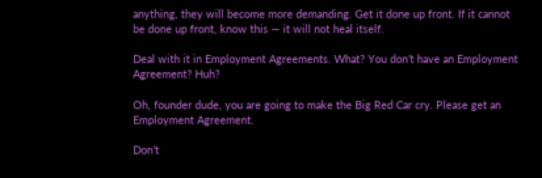anything, they will become more demanding. Get it done up front. If it cannot be done up front, know this — it will not heal itself.

Deal with it in Employment Agreements. What? You don’t have an Employment Agreement? Huh?

Oh, founder dude, you are going to make the Big Red Car cry. Please get an Employment Agreement.

Don’t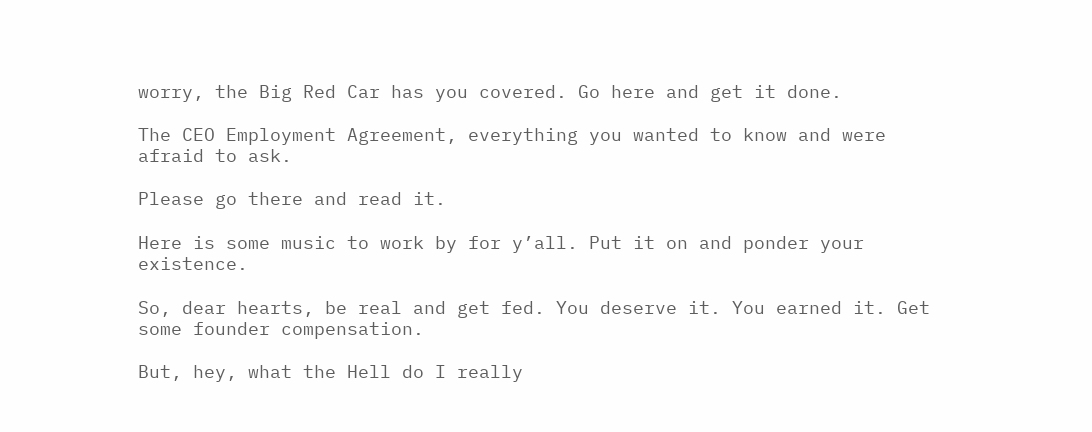worry, the Big Red Car has you covered. Go here and get it done.

The CEO Employment Agreement, everything you wanted to know and were afraid to ask.

Please go there and read it.

Here is some music to work by for y’all. Put it on and ponder your existence.

So, dear hearts, be real and get fed. You deserve it. You earned it. Get some founder compensation.

But, hey, what the Hell do I really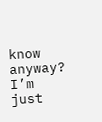know anyway? I’m just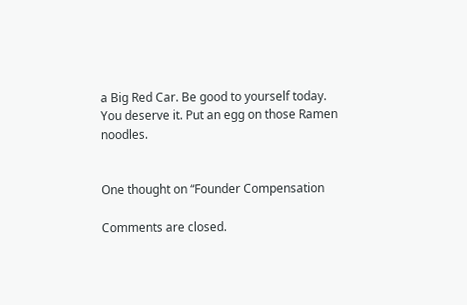a Big Red Car. Be good to yourself today. You deserve it. Put an egg on those Ramen noodles.


One thought on “Founder Compensation

Comments are closed.